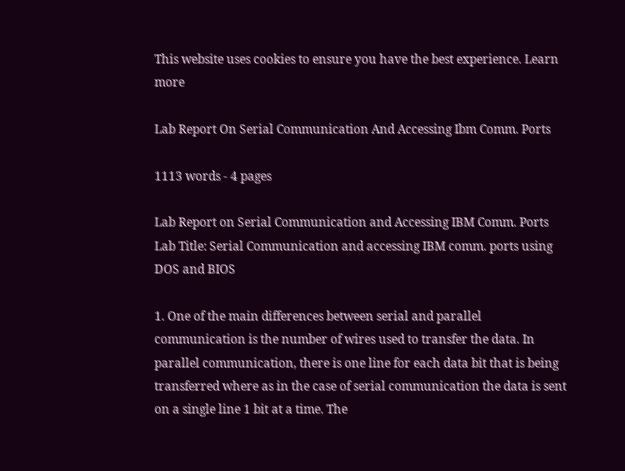This website uses cookies to ensure you have the best experience. Learn more

Lab Report On Serial Communication And Accessing Ibm Comm. Ports

1113 words - 4 pages

Lab Report on Serial Communication and Accessing IBM Comm. Ports Lab Title: Serial Communication and accessing IBM comm. ports using DOS and BIOS

1. One of the main differences between serial and parallel communication is the number of wires used to transfer the data. In parallel communication, there is one line for each data bit that is being transferred where as in the case of serial communication the data is sent on a single line 1 bit at a time. The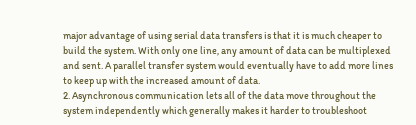major advantage of using serial data transfers is that it is much cheaper to build the system. With only one line, any amount of data can be multiplexed and sent. A parallel transfer system would eventually have to add more lines to keep up with the increased amount of data.
2. Asynchronous communication lets all of the data move throughout the system independently which generally makes it harder to troubleshoot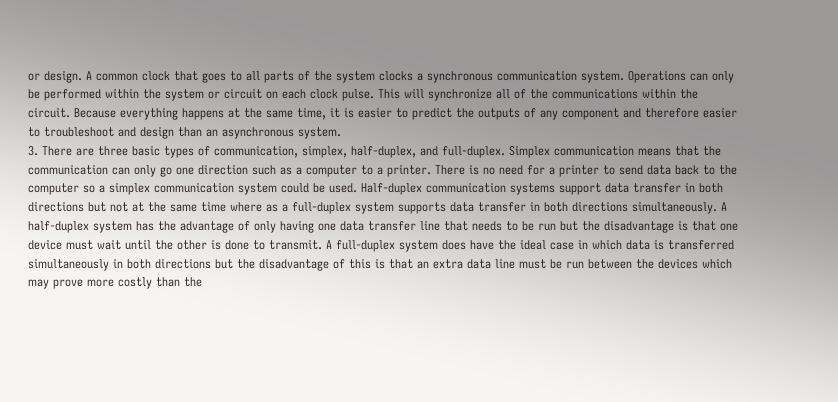or design. A common clock that goes to all parts of the system clocks a synchronous communication system. Operations can only be performed within the system or circuit on each clock pulse. This will synchronize all of the communications within the circuit. Because everything happens at the same time, it is easier to predict the outputs of any component and therefore easier to troubleshoot and design than an asynchronous system.
3. There are three basic types of communication, simplex, half-duplex, and full-duplex. Simplex communication means that the communication can only go one direction such as a computer to a printer. There is no need for a printer to send data back to the computer so a simplex communication system could be used. Half-duplex communication systems support data transfer in both directions but not at the same time where as a full-duplex system supports data transfer in both directions simultaneously. A half-duplex system has the advantage of only having one data transfer line that needs to be run but the disadvantage is that one device must wait until the other is done to transmit. A full-duplex system does have the ideal case in which data is transferred simultaneously in both directions but the disadvantage of this is that an extra data line must be run between the devices which may prove more costly than the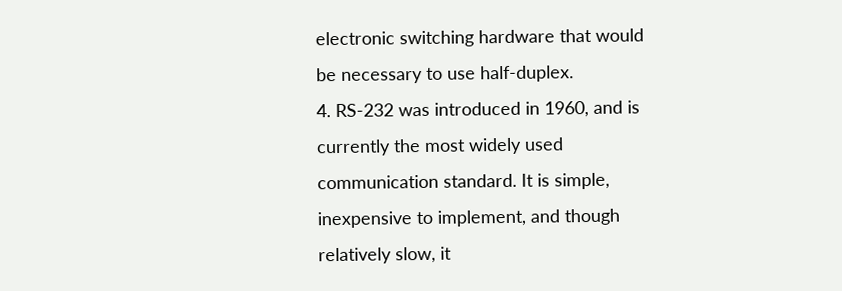electronic switching hardware that would be necessary to use half-duplex.
4. RS-232 was introduced in 1960, and is currently the most widely used communication standard. It is simple, inexpensive to implement, and though relatively slow, it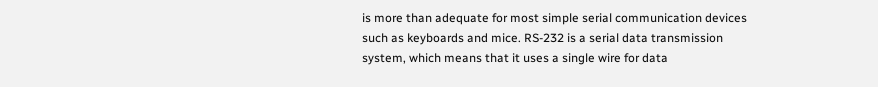is more than adequate for most simple serial communication devices such as keyboards and mice. RS-232 is a serial data transmission system, which means that it uses a single wire for data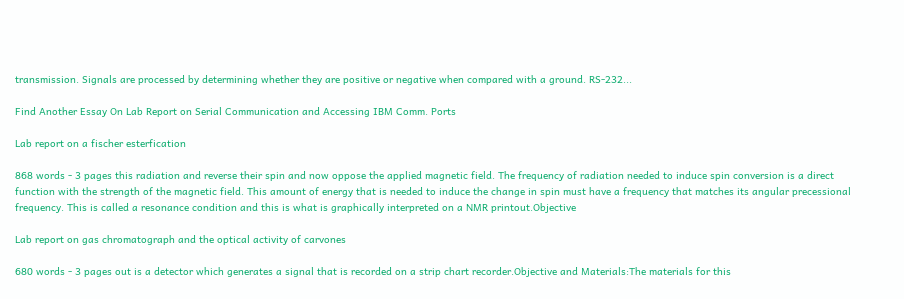transmission. Signals are processed by determining whether they are positive or negative when compared with a ground. RS-232...

Find Another Essay On Lab Report on Serial Communication and Accessing IBM Comm. Ports

Lab report on a fischer esterfication

868 words - 3 pages this radiation and reverse their spin and now oppose the applied magnetic field. The frequency of radiation needed to induce spin conversion is a direct function with the strength of the magnetic field. This amount of energy that is needed to induce the change in spin must have a frequency that matches its angular precessional frequency. This is called a resonance condition and this is what is graphically interpreted on a NMR printout.Objective

Lab report on gas chromatograph and the optical activity of carvones

680 words - 3 pages out is a detector which generates a signal that is recorded on a strip chart recorder.Objective and Materials:The materials for this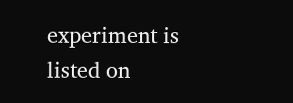experiment is listed on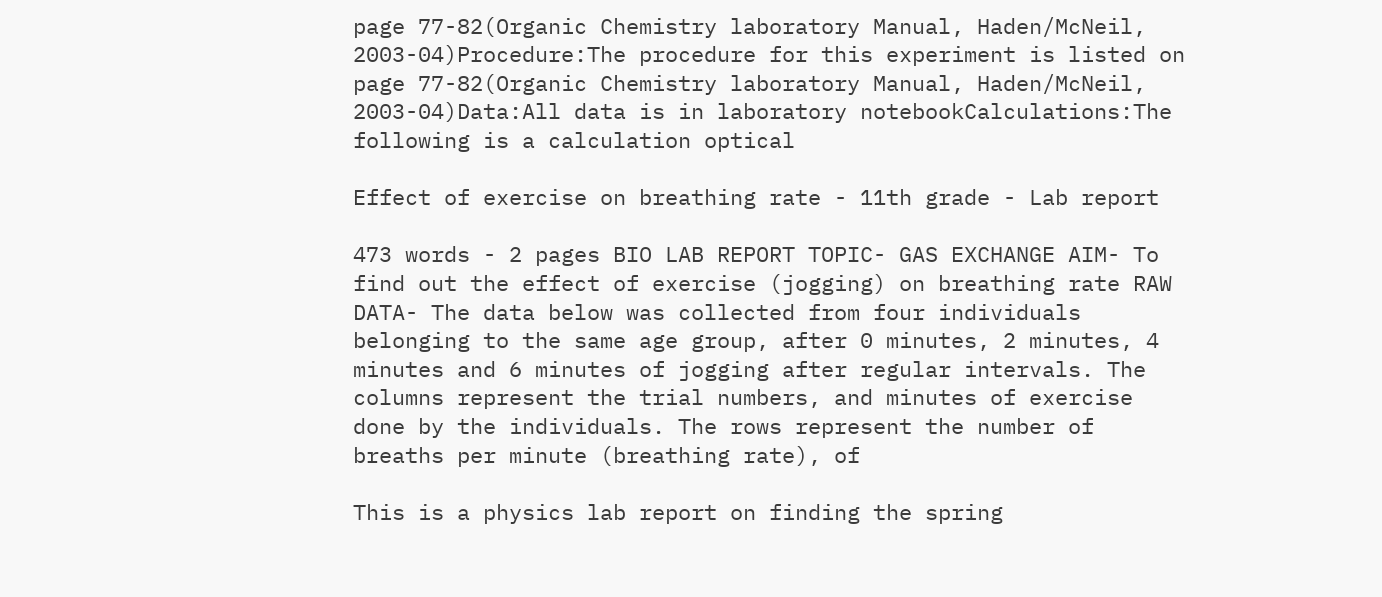page 77-82(Organic Chemistry laboratory Manual, Haden/McNeil, 2003-04)Procedure:The procedure for this experiment is listed on page 77-82(Organic Chemistry laboratory Manual, Haden/McNeil, 2003-04)Data:All data is in laboratory notebookCalculations:The following is a calculation optical

Effect of exercise on breathing rate - 11th grade - Lab report

473 words - 2 pages BIO LAB REPORT TOPIC- GAS EXCHANGE AIM- To find out the effect of exercise (jogging) on breathing rate RAW DATA- The data below was collected from four individuals belonging to the same age group, after 0 minutes, 2 minutes, 4 minutes and 6 minutes of jogging after regular intervals. The columns represent the trial numbers, and minutes of exercise done by the individuals. The rows represent the number of breaths per minute (breathing rate), of

This is a physics lab report on finding the spring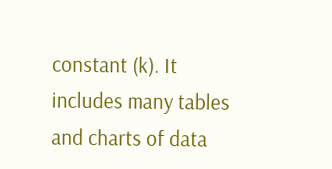constant (k). It includes many tables and charts of data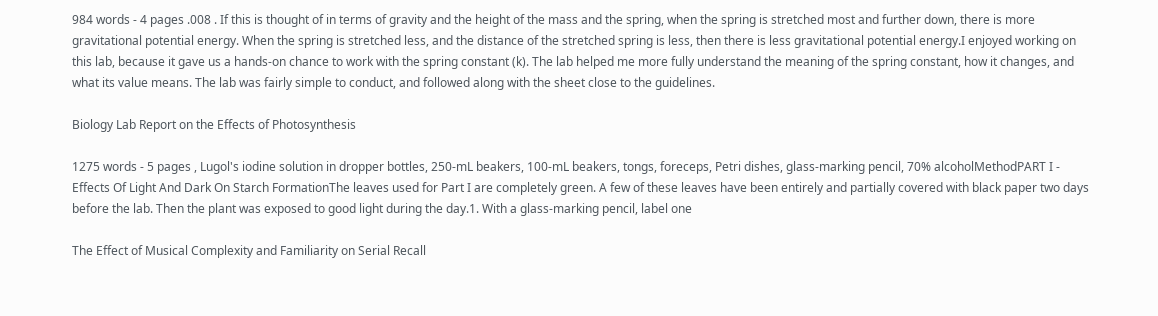984 words - 4 pages .008 . If this is thought of in terms of gravity and the height of the mass and the spring, when the spring is stretched most and further down, there is more gravitational potential energy. When the spring is stretched less, and the distance of the stretched spring is less, then there is less gravitational potential energy.I enjoyed working on this lab, because it gave us a hands-on chance to work with the spring constant (k). The lab helped me more fully understand the meaning of the spring constant, how it changes, and what its value means. The lab was fairly simple to conduct, and followed along with the sheet close to the guidelines.

Biology Lab Report on the Effects of Photosynthesis

1275 words - 5 pages , Lugol's iodine solution in dropper bottles, 250-mL beakers, 100-mL beakers, tongs, foreceps, Petri dishes, glass-marking pencil, 70% alcoholMethodPART I - Effects Of Light And Dark On Starch FormationThe leaves used for Part I are completely green. A few of these leaves have been entirely and partially covered with black paper two days before the lab. Then the plant was exposed to good light during the day.1. With a glass-marking pencil, label one

The Effect of Musical Complexity and Familiarity on Serial Recall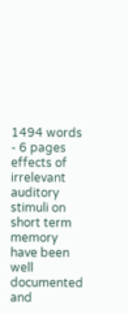1494 words - 6 pages effects of irrelevant auditory stimuli on short term memory have been well documented and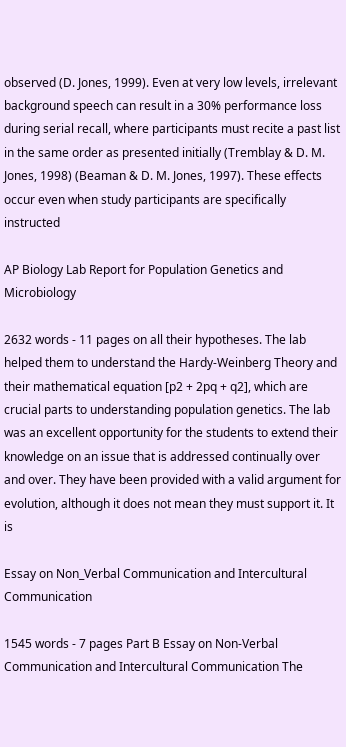observed (D. Jones, 1999). Even at very low levels, irrelevant background speech can result in a 30% performance loss during serial recall, where participants must recite a past list in the same order as presented initially (Tremblay & D. M. Jones, 1998) (Beaman & D. M. Jones, 1997). These effects occur even when study participants are specifically instructed

AP Biology Lab Report for Population Genetics and Microbiology

2632 words - 11 pages on all their hypotheses. The lab helped them to understand the Hardy-Weinberg Theory and their mathematical equation [p2 + 2pq + q2], which are crucial parts to understanding population genetics. The lab was an excellent opportunity for the students to extend their knowledge on an issue that is addressed continually over and over. They have been provided with a valid argument for evolution, although it does not mean they must support it. It is

Essay on Non_Verbal Communication and Intercultural Communication

1545 words - 7 pages Part B Essay on Non-Verbal Communication and Intercultural Communication The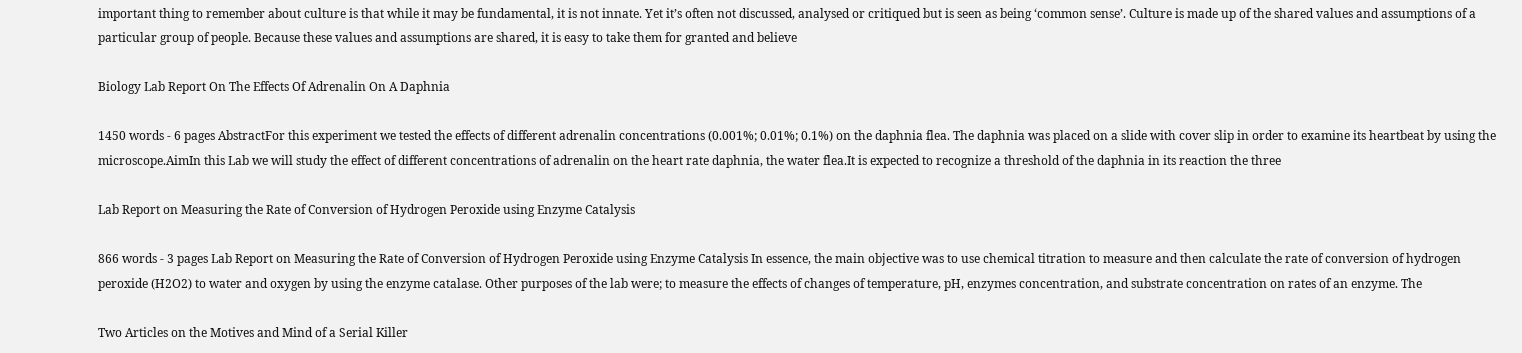important thing to remember about culture is that while it may be fundamental, it is not innate. Yet it’s often not discussed, analysed or critiqued but is seen as being ‘common sense’. Culture is made up of the shared values and assumptions of a particular group of people. Because these values and assumptions are shared, it is easy to take them for granted and believe

Biology Lab Report On The Effects Of Adrenalin On A Daphnia

1450 words - 6 pages AbstractFor this experiment we tested the effects of different adrenalin concentrations (0.001%; 0.01%; 0.1%) on the daphnia flea. The daphnia was placed on a slide with cover slip in order to examine its heartbeat by using the microscope.AimIn this Lab we will study the effect of different concentrations of adrenalin on the heart rate daphnia, the water flea.It is expected to recognize a threshold of the daphnia in its reaction the three

Lab Report on Measuring the Rate of Conversion of Hydrogen Peroxide using Enzyme Catalysis

866 words - 3 pages Lab Report on Measuring the Rate of Conversion of Hydrogen Peroxide using Enzyme Catalysis In essence, the main objective was to use chemical titration to measure and then calculate the rate of conversion of hydrogen peroxide (H2O2) to water and oxygen by using the enzyme catalase. Other purposes of the lab were; to measure the effects of changes of temperature, pH, enzymes concentration, and substrate concentration on rates of an enzyme. The

Two Articles on the Motives and Mind of a Serial Killer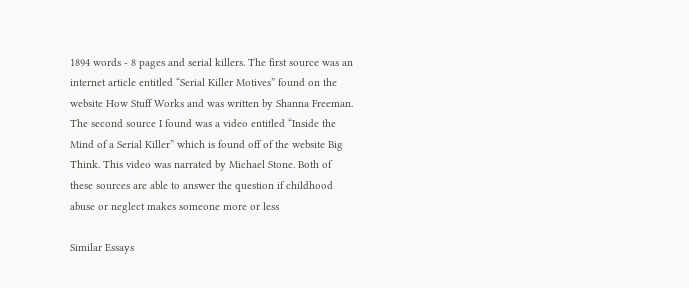1894 words - 8 pages and serial killers. The first source was an internet article entitled “Serial Killer Motives” found on the website How Stuff Works and was written by Shanna Freeman. The second source I found was a video entitled “Inside the Mind of a Serial Killer” which is found off of the website Big Think. This video was narrated by Michael Stone. Both of these sources are able to answer the question if childhood abuse or neglect makes someone more or less

Similar Essays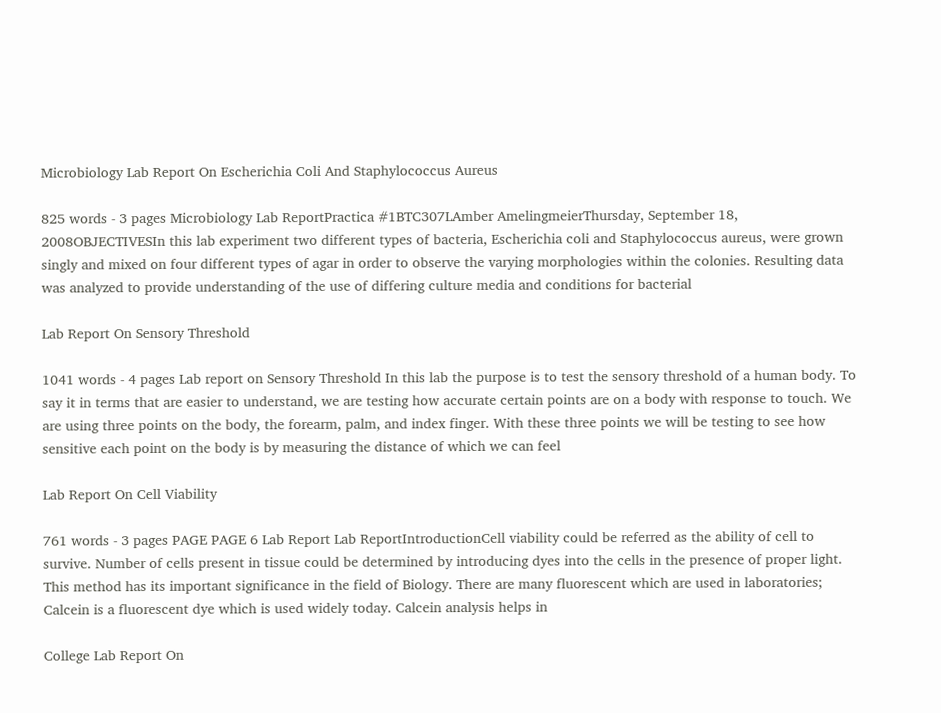Microbiology Lab Report On Escherichia Coli And Staphylococcus Aureus

825 words - 3 pages Microbiology Lab ReportPractica #1BTC307LAmber AmelingmeierThursday, September 18, 2008OBJECTIVESIn this lab experiment two different types of bacteria, Escherichia coli and Staphylococcus aureus, were grown singly and mixed on four different types of agar in order to observe the varying morphologies within the colonies. Resulting data was analyzed to provide understanding of the use of differing culture media and conditions for bacterial

Lab Report On Sensory Threshold

1041 words - 4 pages Lab report on Sensory Threshold In this lab the purpose is to test the sensory threshold of a human body. To say it in terms that are easier to understand, we are testing how accurate certain points are on a body with response to touch. We are using three points on the body, the forearm, palm, and index finger. With these three points we will be testing to see how sensitive each point on the body is by measuring the distance of which we can feel

Lab Report On Cell Viability

761 words - 3 pages PAGE PAGE 6 Lab Report Lab ReportIntroductionCell viability could be referred as the ability of cell to survive. Number of cells present in tissue could be determined by introducing dyes into the cells in the presence of proper light. This method has its important significance in the field of Biology. There are many fluorescent which are used in laboratories; Calcein is a fluorescent dye which is used widely today. Calcein analysis helps in

College Lab Report On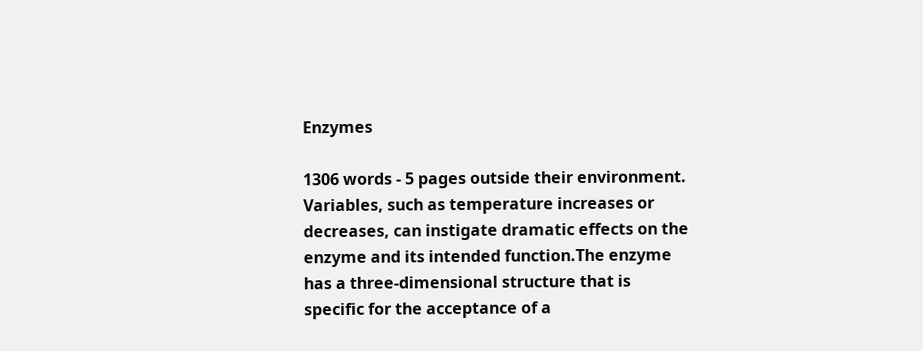Enzymes

1306 words - 5 pages outside their environment. Variables, such as temperature increases or decreases, can instigate dramatic effects on the enzyme and its intended function.The enzyme has a three-dimensional structure that is specific for the acceptance of a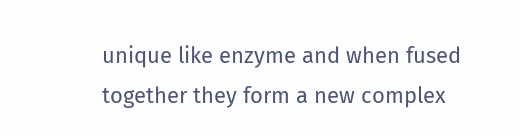unique like enzyme and when fused together they form a new complex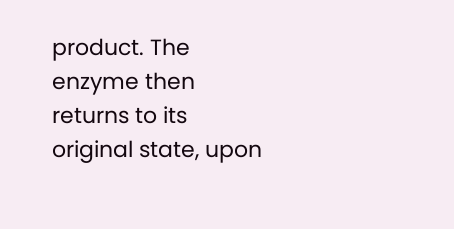product. The enzyme then returns to its original state, upon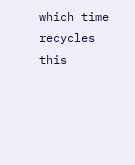which time recycles this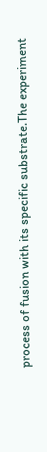process of fusion with its specific substrate.The experiment